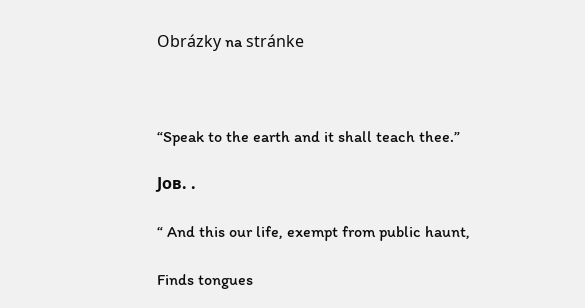Obrázky na stránke



“Speak to the earth and it shall teach thee.”

Јов. .

“ And this our life, exempt from public haunt,

Finds tongues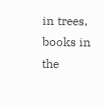in trees, books in the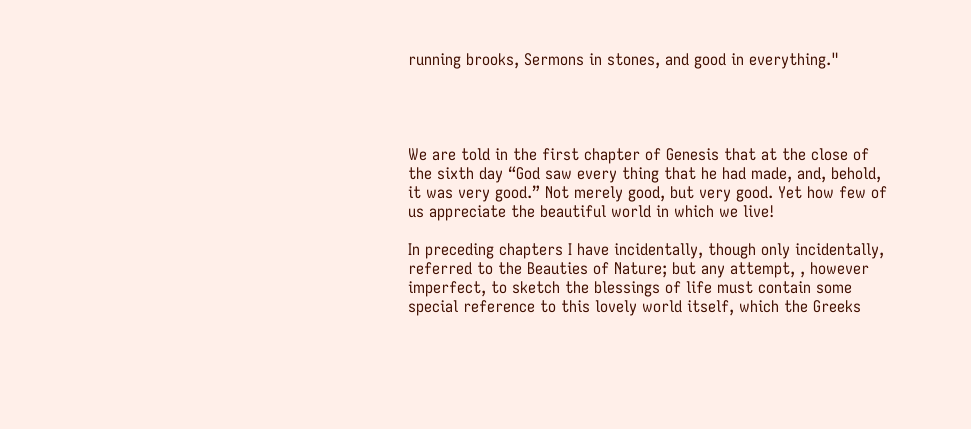running brooks, Sermons in stones, and good in everything."




We are told in the first chapter of Genesis that at the close of the sixth day “God saw every thing that he had made, and, behold, it was very good.” Not merely good, but very good. Yet how few of us appreciate the beautiful world in which we live!

In preceding chapters I have incidentally, though only incidentally, referred to the Beauties of Nature; but any attempt, , however imperfect, to sketch the blessings of life must contain some special reference to this lovely world itself, which the Greeks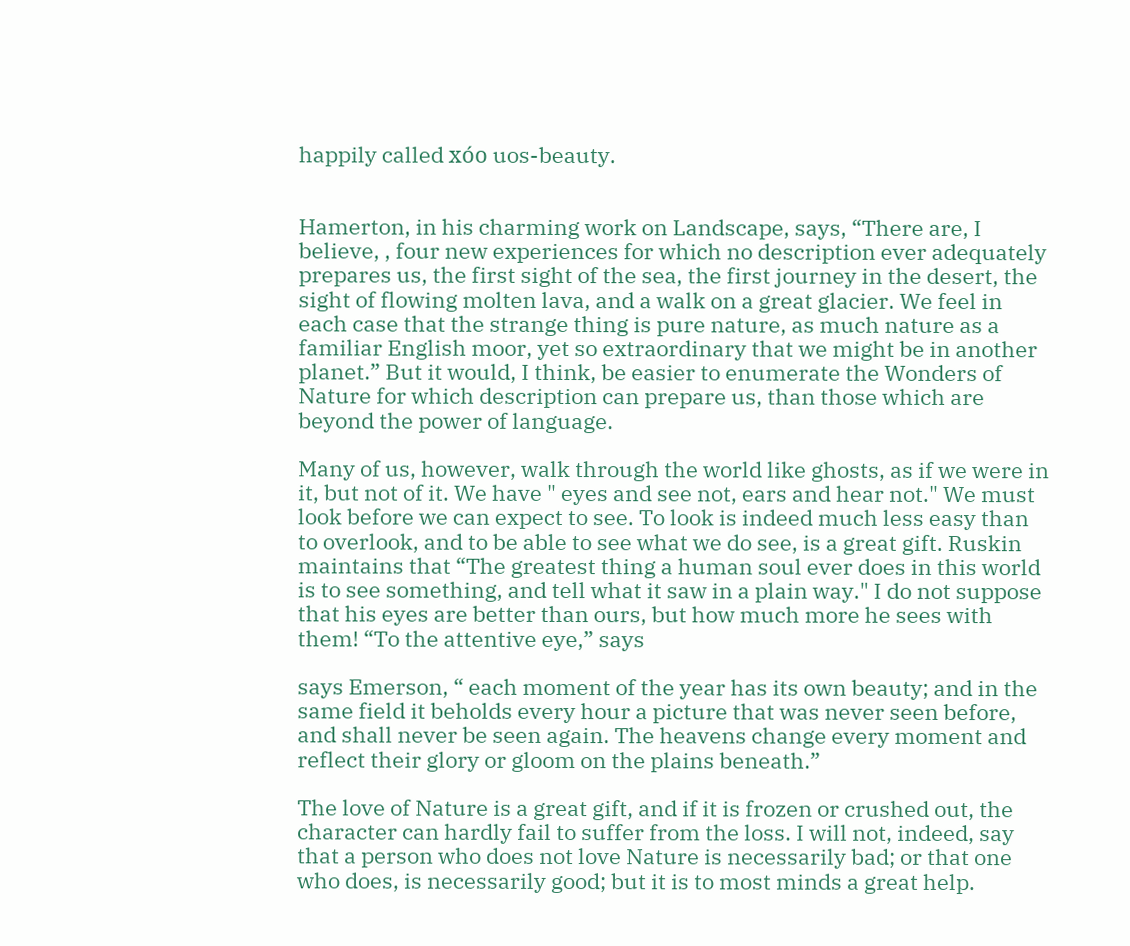happily called xóo uos-beauty.


Hamerton, in his charming work on Landscape, says, “There are, I believe, , four new experiences for which no description ever adequately prepares us, the first sight of the sea, the first journey in the desert, the sight of flowing molten lava, and a walk on a great glacier. We feel in each case that the strange thing is pure nature, as much nature as a familiar English moor, yet so extraordinary that we might be in another planet.” But it would, I think, be easier to enumerate the Wonders of Nature for which description can prepare us, than those which are beyond the power of language.

Many of us, however, walk through the world like ghosts, as if we were in it, but not of it. We have " eyes and see not, ears and hear not." We must look before we can expect to see. To look is indeed much less easy than to overlook, and to be able to see what we do see, is a great gift. Ruskin maintains that “The greatest thing a human soul ever does in this world is to see something, and tell what it saw in a plain way." I do not suppose that his eyes are better than ours, but how much more he sees with them! “To the attentive eye,” says

says Emerson, “ each moment of the year has its own beauty; and in the same field it beholds every hour a picture that was never seen before, and shall never be seen again. The heavens change every moment and reflect their glory or gloom on the plains beneath.”

The love of Nature is a great gift, and if it is frozen or crushed out, the character can hardly fail to suffer from the loss. I will not, indeed, say that a person who does not love Nature is necessarily bad; or that one who does, is necessarily good; but it is to most minds a great help.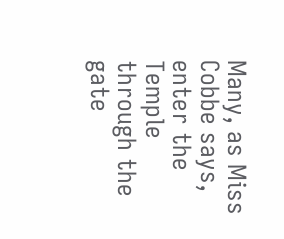Many, as Miss Cobbe says, enter the Temple through the gate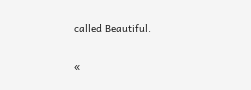called Beautiful.

«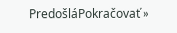PredošláPokračovať »